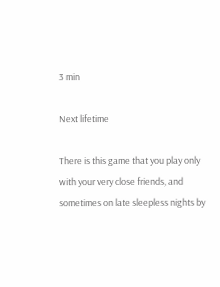3 min

Next lifetime

There is this game that you play only with your very close friends, and sometimes on late sleepless nights by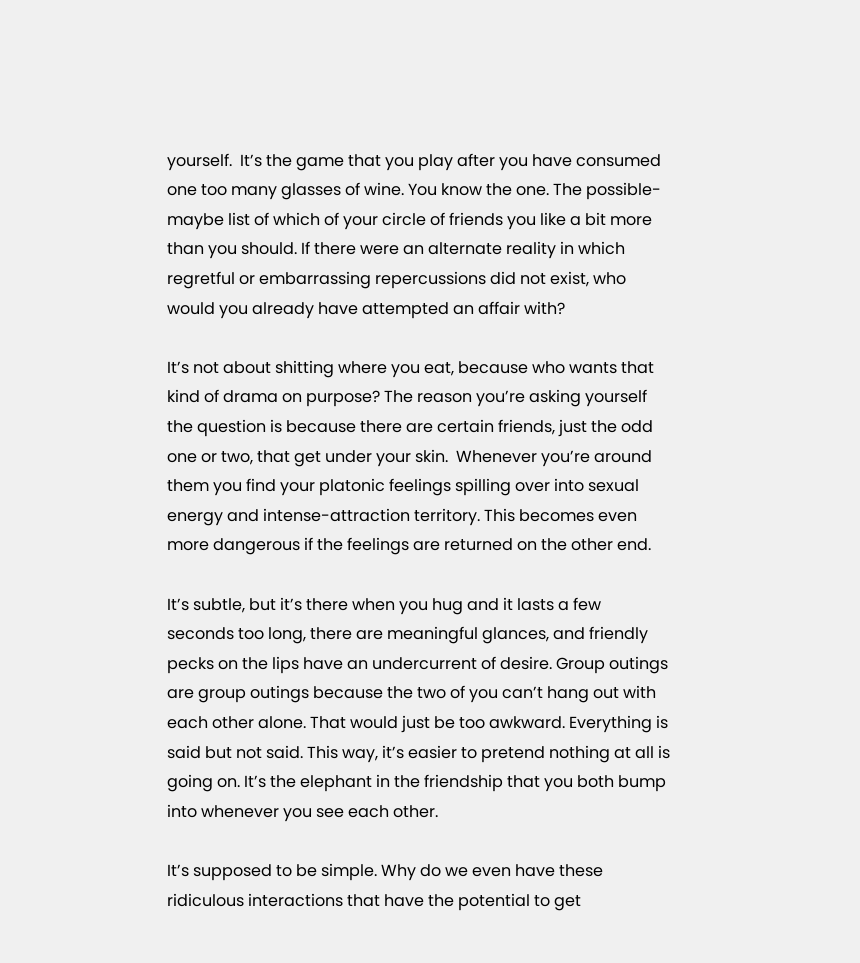yourself.  It’s the game that you play after you have consumed one too many glasses of wine. You know the one. The possible-maybe list of which of your circle of friends you like a bit more than you should. If there were an alternate reality in which regretful or embarrassing repercussions did not exist, who would you already have attempted an affair with?

It’s not about shitting where you eat, because who wants that kind of drama on purpose? The reason you’re asking yourself the question is because there are certain friends, just the odd one or two, that get under your skin.  Whenever you’re around them you find your platonic feelings spilling over into sexual energy and intense-attraction territory. This becomes even more dangerous if the feelings are returned on the other end.

It’s subtle, but it’s there when you hug and it lasts a few seconds too long, there are meaningful glances, and friendly pecks on the lips have an undercurrent of desire. Group outings are group outings because the two of you can’t hang out with each other alone. That would just be too awkward. Everything is said but not said. This way, it’s easier to pretend nothing at all is going on. It’s the elephant in the friendship that you both bump into whenever you see each other.

It’s supposed to be simple. Why do we even have these ridiculous interactions that have the potential to get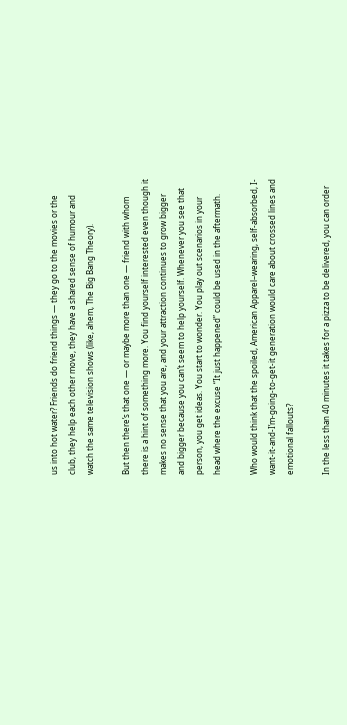us into hot water? Friends do friend things — they go to the movies or the club, they help each other move, they have a shared sense of humour and watch the same television shows (like, ahem, The Big Bang Theory).

But then there’s that one — or maybe more than one — friend with whom there is a hint of something more. You find yourself interested even though it makes no sense that you are, and your attraction continues to grow bigger and bigger because you can’t seem to help yourself. Whenever you see that person, you get ideas. You start to wonder. You play out scenarios in your head where the excuse “It just happened” could be used in the aftermath.

Who would think that the spoiled, American Apparel–wearing, self-absorbed, I-want-it-and-I’m-going-to-get-it generation would care about crossed lines and emotional fallouts?

In the less than 40 minutes it takes for a pizza to be delivered, you can order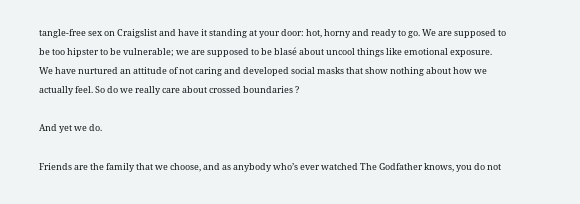tangle-free sex on Craigslist and have it standing at your door: hot, horny and ready to go. We are supposed to be too hipster to be vulnerable; we are supposed to be blasé about uncool things like emotional exposure. We have nurtured an attitude of not caring and developed social masks that show nothing about how we actually feel. So do we really care about crossed boundaries ?

And yet we do.

Friends are the family that we choose, and as anybody who’s ever watched The Godfather knows, you do not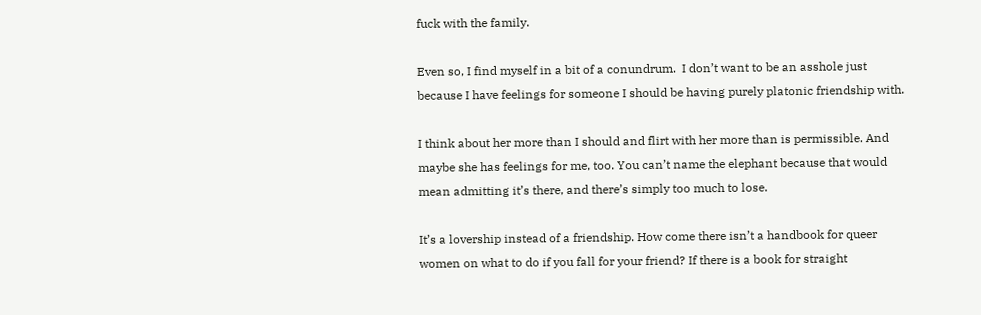fuck with the family.

Even so, I find myself in a bit of a conundrum.  I don’t want to be an asshole just because I have feelings for someone I should be having purely platonic friendship with.

I think about her more than I should and flirt with her more than is permissible. And maybe she has feelings for me, too. You can’t name the elephant because that would mean admitting it’s there, and there’s simply too much to lose.

It’s a lovership instead of a friendship. How come there isn’t a handbook for queer women on what to do if you fall for your friend? If there is a book for straight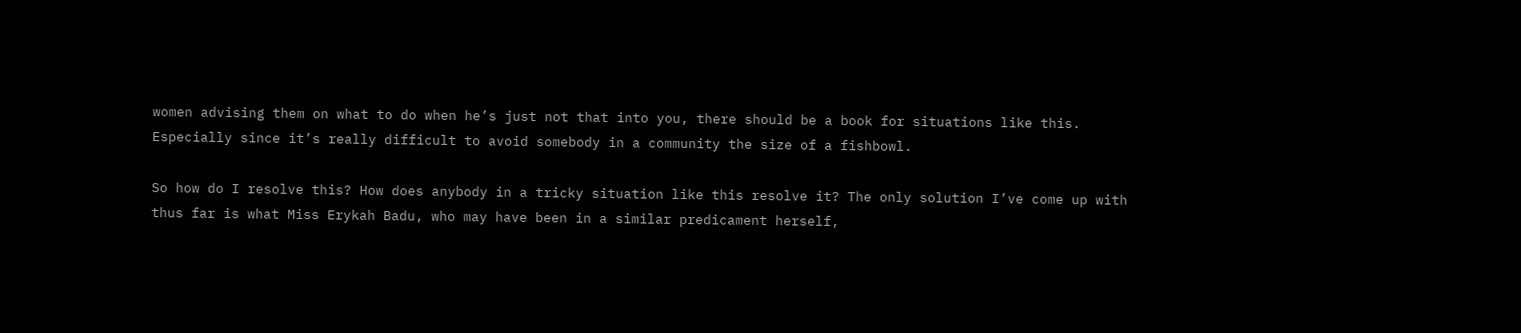women advising them on what to do when he’s just not that into you, there should be a book for situations like this. Especially since it’s really difficult to avoid somebody in a community the size of a fishbowl.

So how do I resolve this? How does anybody in a tricky situation like this resolve it? The only solution I’ve come up with thus far is what Miss Erykah Badu, who may have been in a similar predicament herself,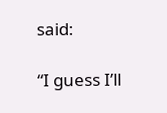said:

“I guess I’ll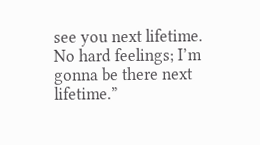see you next lifetime. No hard feelings; I’m gonna be there next lifetime.”